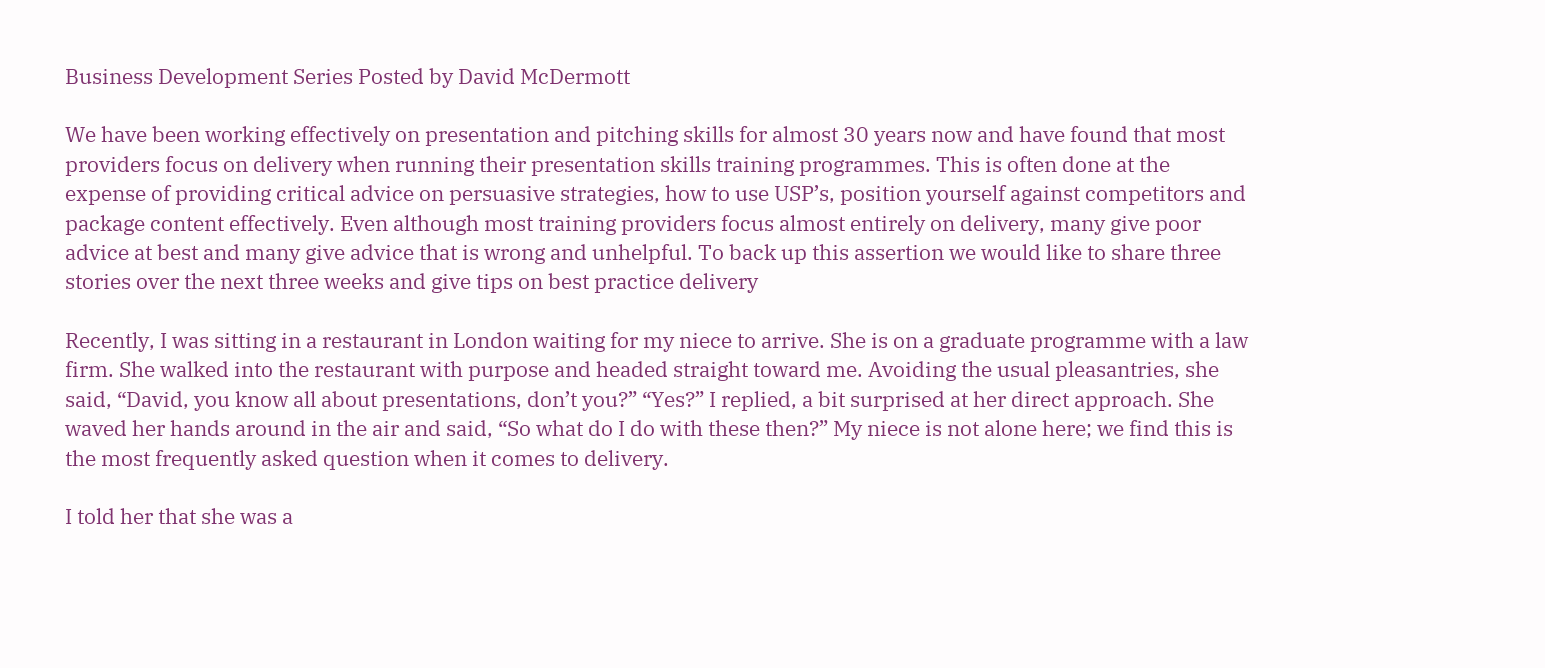Business Development Series Posted by David McDermott

We have been working effectively on presentation and pitching skills for almost 30 years now and have found that most providers focus on delivery when running their presentation skills training programmes. This is often done at the expense of providing critical advice on persuasive strategies, how to use USP’s, position yourself against competitors and package content effectively. Even although most training providers focus almost entirely on delivery, many give poor advice at best and many give advice that is wrong and unhelpful. To back up this assertion we would like to share three stories over the next three weeks and give tips on best practice delivery

Recently, I was sitting in a restaurant in London waiting for my niece to arrive. She is on a graduate programme with a law firm. She walked into the restaurant with purpose and headed straight toward me. Avoiding the usual pleasantries, she said, “David, you know all about presentations, don’t you?” “Yes?” I replied, a bit surprised at her direct approach. She waved her hands around in the air and said, “So what do I do with these then?” My niece is not alone here; we find this is the most frequently asked question when it comes to delivery.

I told her that she was a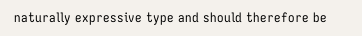naturally expressive type and should therefore be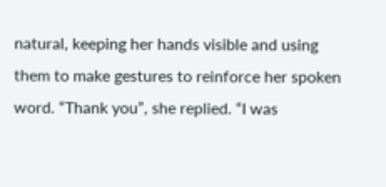natural, keeping her hands visible and using them to make gestures to reinforce her spoken word. “Thank you”, she replied. “I was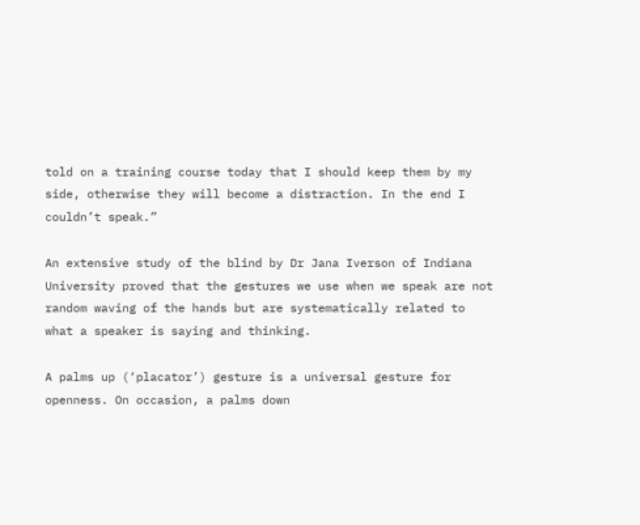told on a training course today that I should keep them by my side, otherwise they will become a distraction. In the end I couldn’t speak.”

An extensive study of the blind by Dr Jana Iverson of Indiana University proved that the gestures we use when we speak are not random waving of the hands but are systematically related to what a speaker is saying and thinking.

A palms up (‘placator’) gesture is a universal gesture for openness. On occasion, a palms down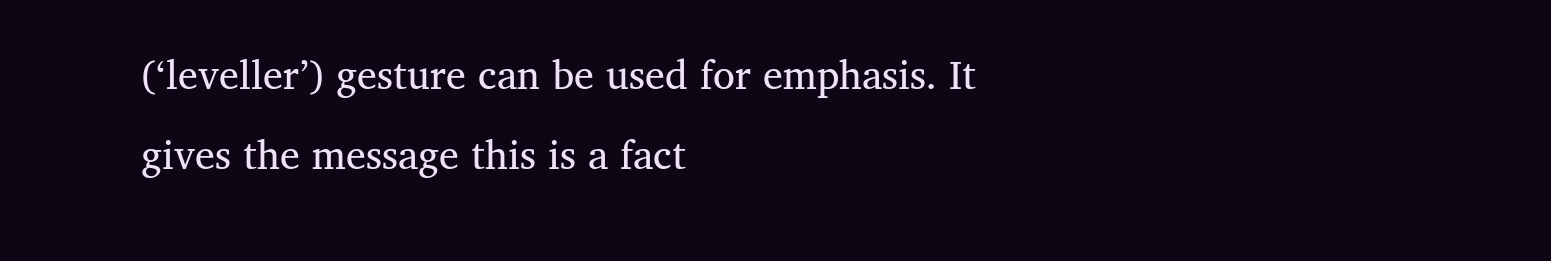(‘leveller’) gesture can be used for emphasis. It gives the message this is a fact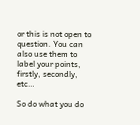or this is not open to question. You can also use them to label your points, firstly, secondly, etc…

So do what you do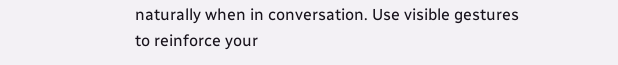naturally when in conversation. Use visible gestures to reinforce your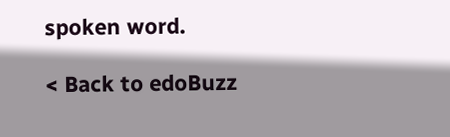spoken word.

< Back to edoBuzz